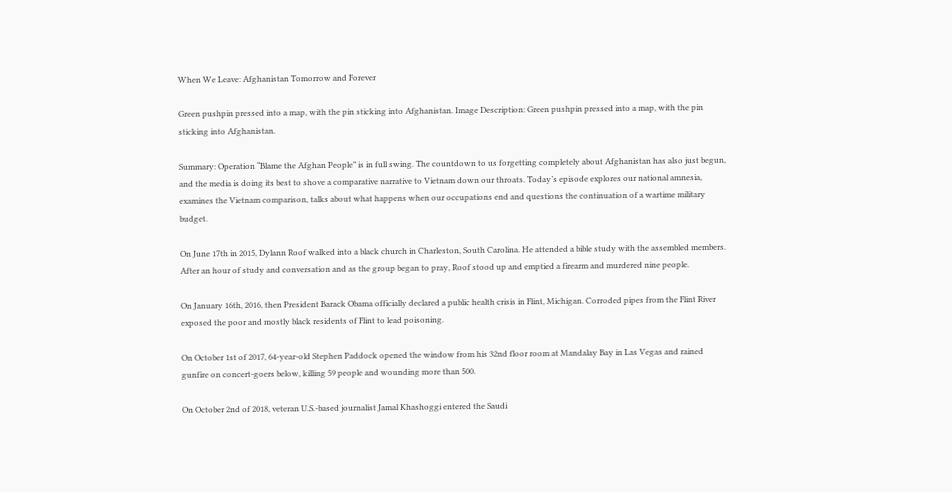When We Leave: Afghanistan Tomorrow and Forever

Green pushpin pressed into a map, with the pin sticking into Afghanistan. Image Description: Green pushpin pressed into a map, with the pin sticking into Afghanistan.

Summary: Operation “Blame the Afghan People” is in full swing. The countdown to us forgetting completely about Afghanistan has also just begun, and the media is doing its best to shove a comparative narrative to Vietnam down our throats. Today’s episode explores our national amnesia, examines the Vietnam comparison, talks about what happens when our occupations end and questions the continuation of a wartime military budget.

On June 17th in 2015, Dylann Roof walked into a black church in Charleston, South Carolina. He attended a bible study with the assembled members. After an hour of study and conversation and as the group began to pray, Roof stood up and emptied a firearm and murdered nine people.

On January 16th, 2016, then President Barack Obama officially declared a public health crisis in Flint, Michigan. Corroded pipes from the Flint River exposed the poor and mostly black residents of Flint to lead poisoning.

On October 1st of 2017, 64-year-old Stephen Paddock opened the window from his 32nd floor room at Mandalay Bay in Las Vegas and rained gunfire on concert-goers below, killing 59 people and wounding more than 500.

On October 2nd of 2018, veteran U.S.-based journalist Jamal Khashoggi entered the Saudi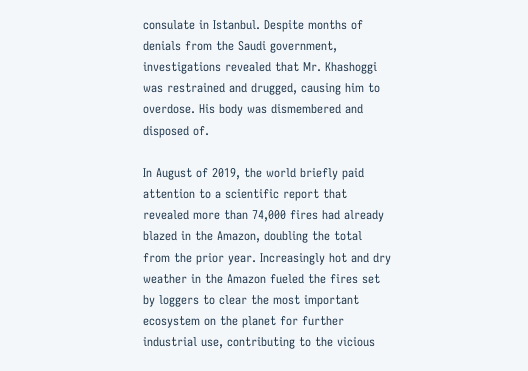consulate in Istanbul. Despite months of denials from the Saudi government, investigations revealed that Mr. Khashoggi was restrained and drugged, causing him to overdose. His body was dismembered and disposed of.

In August of 2019, the world briefly paid attention to a scientific report that revealed more than 74,000 fires had already blazed in the Amazon, doubling the total from the prior year. Increasingly hot and dry weather in the Amazon fueled the fires set by loggers to clear the most important ecosystem on the planet for further industrial use, contributing to the vicious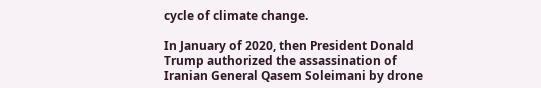cycle of climate change.

In January of 2020, then President Donald Trump authorized the assassination of Iranian General Qasem Soleimani by drone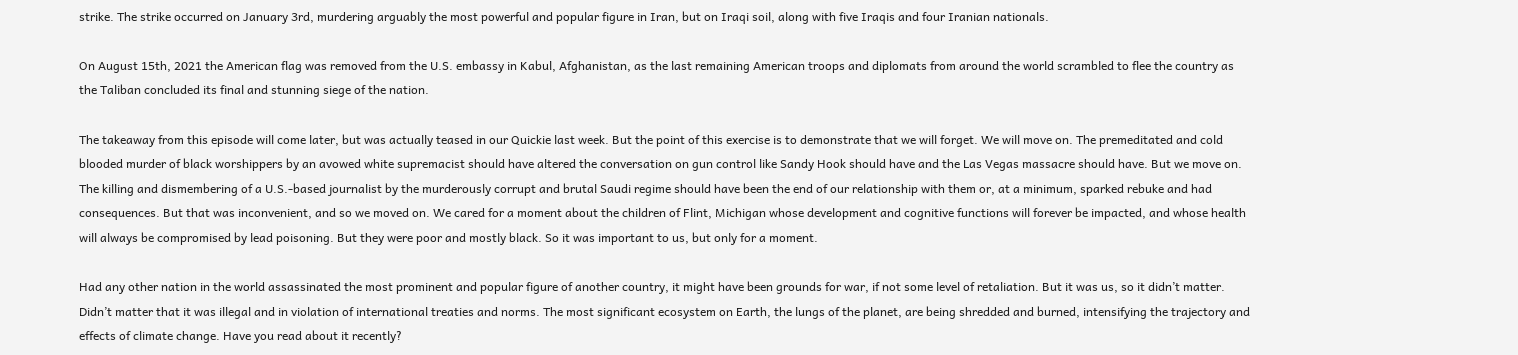strike. The strike occurred on January 3rd, murdering arguably the most powerful and popular figure in Iran, but on Iraqi soil, along with five Iraqis and four Iranian nationals.

On August 15th, 2021 the American flag was removed from the U.S. embassy in Kabul, Afghanistan, as the last remaining American troops and diplomats from around the world scrambled to flee the country as the Taliban concluded its final and stunning siege of the nation.

The takeaway from this episode will come later, but was actually teased in our Quickie last week. But the point of this exercise is to demonstrate that we will forget. We will move on. The premeditated and cold blooded murder of black worshippers by an avowed white supremacist should have altered the conversation on gun control like Sandy Hook should have and the Las Vegas massacre should have. But we move on. The killing and dismembering of a U.S.-based journalist by the murderously corrupt and brutal Saudi regime should have been the end of our relationship with them or, at a minimum, sparked rebuke and had consequences. But that was inconvenient, and so we moved on. We cared for a moment about the children of Flint, Michigan whose development and cognitive functions will forever be impacted, and whose health will always be compromised by lead poisoning. But they were poor and mostly black. So it was important to us, but only for a moment.

Had any other nation in the world assassinated the most prominent and popular figure of another country, it might have been grounds for war, if not some level of retaliation. But it was us, so it didn’t matter. Didn’t matter that it was illegal and in violation of international treaties and norms. The most significant ecosystem on Earth, the lungs of the planet, are being shredded and burned, intensifying the trajectory and effects of climate change. Have you read about it recently?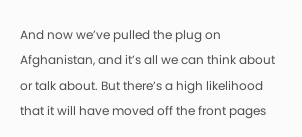And now we’ve pulled the plug on Afghanistan, and it’s all we can think about or talk about. But there’s a high likelihood that it will have moved off the front pages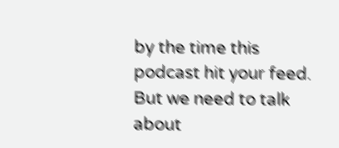by the time this podcast hit your feed. But we need to talk about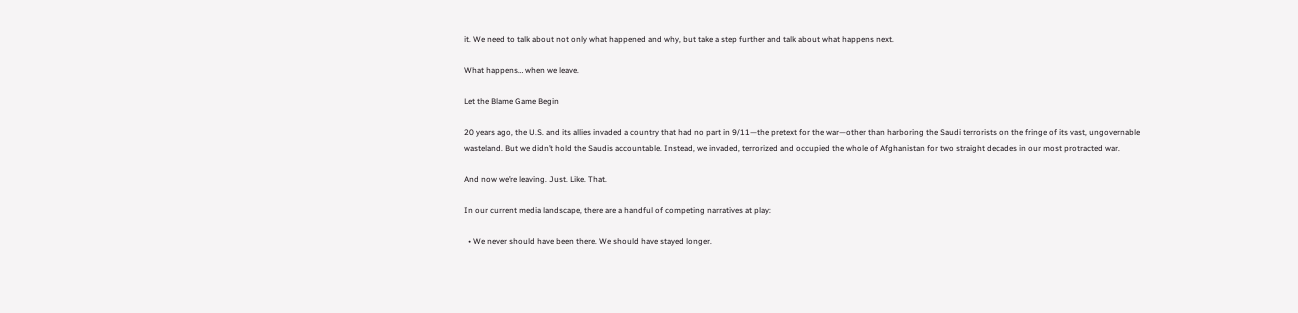it. We need to talk about not only what happened and why, but take a step further and talk about what happens next.

What happens… when we leave.

Let the Blame Game Begin

20 years ago, the U.S. and its allies invaded a country that had no part in 9/11—the pretext for the war—other than harboring the Saudi terrorists on the fringe of its vast, ungovernable wasteland. But we didn’t hold the Saudis accountable. Instead, we invaded, terrorized and occupied the whole of Afghanistan for two straight decades in our most protracted war.

And now we’re leaving. Just. Like. That.

In our current media landscape, there are a handful of competing narratives at play:

  • We never should have been there. We should have stayed longer.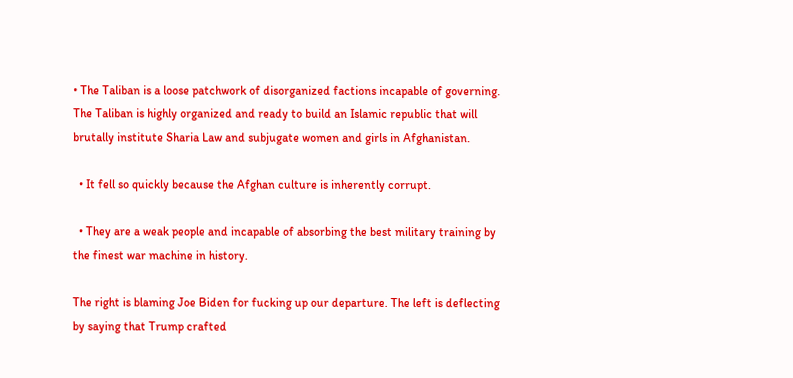• The Taliban is a loose patchwork of disorganized factions incapable of governing. The Taliban is highly organized and ready to build an Islamic republic that will brutally institute Sharia Law and subjugate women and girls in Afghanistan.

  • It fell so quickly because the Afghan culture is inherently corrupt.

  • They are a weak people and incapable of absorbing the best military training by the finest war machine in history.

The right is blaming Joe Biden for fucking up our departure. The left is deflecting by saying that Trump crafted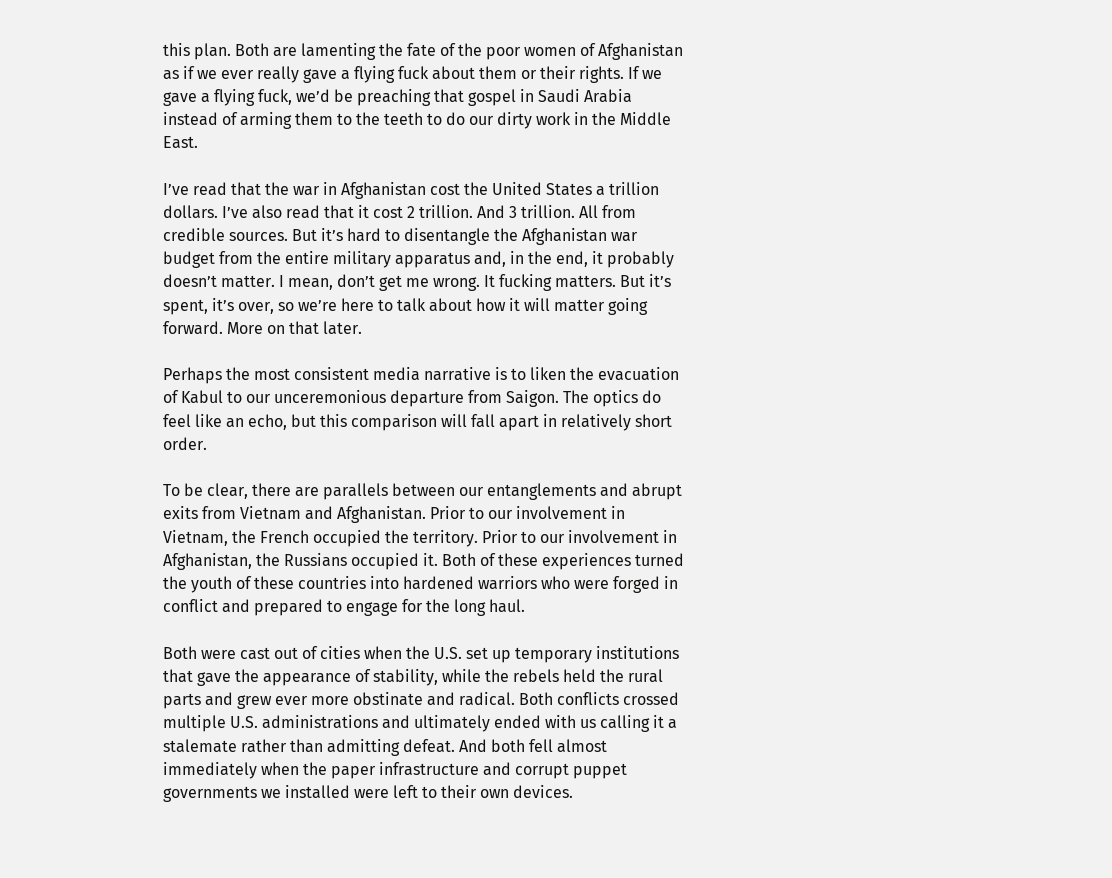this plan. Both are lamenting the fate of the poor women of Afghanistan as if we ever really gave a flying fuck about them or their rights. If we gave a flying fuck, we’d be preaching that gospel in Saudi Arabia instead of arming them to the teeth to do our dirty work in the Middle East.

I’ve read that the war in Afghanistan cost the United States a trillion dollars. I’ve also read that it cost 2 trillion. And 3 trillion. All from credible sources. But it’s hard to disentangle the Afghanistan war budget from the entire military apparatus and, in the end, it probably doesn’t matter. I mean, don’t get me wrong. It fucking matters. But it’s spent, it’s over, so we’re here to talk about how it will matter going forward. More on that later.

Perhaps the most consistent media narrative is to liken the evacuation of Kabul to our unceremonious departure from Saigon. The optics do feel like an echo, but this comparison will fall apart in relatively short order.

To be clear, there are parallels between our entanglements and abrupt exits from Vietnam and Afghanistan. Prior to our involvement in Vietnam, the French occupied the territory. Prior to our involvement in Afghanistan, the Russians occupied it. Both of these experiences turned the youth of these countries into hardened warriors who were forged in conflict and prepared to engage for the long haul.

Both were cast out of cities when the U.S. set up temporary institutions that gave the appearance of stability, while the rebels held the rural parts and grew ever more obstinate and radical. Both conflicts crossed multiple U.S. administrations and ultimately ended with us calling it a stalemate rather than admitting defeat. And both fell almost immediately when the paper infrastructure and corrupt puppet governments we installed were left to their own devices.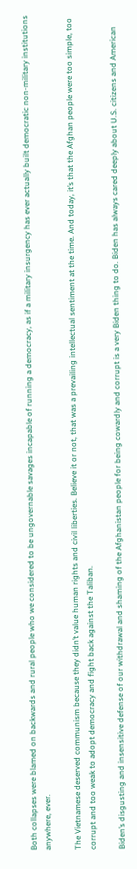Both collapses were blamed on backwards and rural people who we considered to be ungovernable savages incapable of running a democracy, as if a military insurgency has ever actually built democratic non-military institutions anywhere, ever.

The Vietnamese deserved communism because they didn’t value human rights and civil liberties. Believe it or not, that was a prevailing intellectual sentiment at the time. And today, it’s that the Afghan people were too simple, too corrupt and too weak to adopt democracy and fight back against the Taliban.

Biden’s disgusting and insensitive defense of our withdrawal and shaming of the Afghanistan people for being cowardly and corrupt is a very Biden thing to do. Biden has always cared deeply about U.S. citizens and American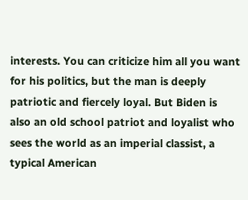interests. You can criticize him all you want for his politics, but the man is deeply patriotic and fiercely loyal. But Biden is also an old school patriot and loyalist who sees the world as an imperial classist, a typical American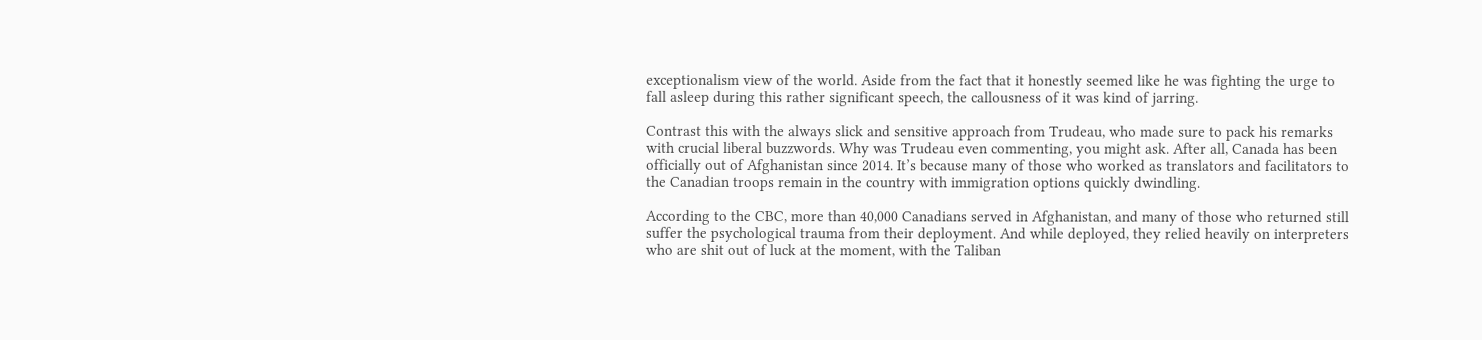exceptionalism view of the world. Aside from the fact that it honestly seemed like he was fighting the urge to fall asleep during this rather significant speech, the callousness of it was kind of jarring.

Contrast this with the always slick and sensitive approach from Trudeau, who made sure to pack his remarks with crucial liberal buzzwords. Why was Trudeau even commenting, you might ask. After all, Canada has been officially out of Afghanistan since 2014. It’s because many of those who worked as translators and facilitators to the Canadian troops remain in the country with immigration options quickly dwindling.

According to the CBC, more than 40,000 Canadians served in Afghanistan, and many of those who returned still suffer the psychological trauma from their deployment. And while deployed, they relied heavily on interpreters who are shit out of luck at the moment, with the Taliban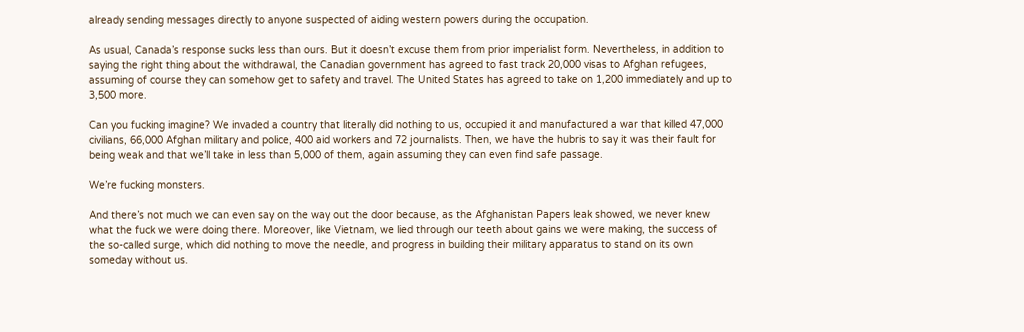already sending messages directly to anyone suspected of aiding western powers during the occupation.

As usual, Canada’s response sucks less than ours. But it doesn’t excuse them from prior imperialist form. Nevertheless, in addition to saying the right thing about the withdrawal, the Canadian government has agreed to fast track 20,000 visas to Afghan refugees, assuming of course they can somehow get to safety and travel. The United States has agreed to take on 1,200 immediately and up to 3,500 more.

Can you fucking imagine? We invaded a country that literally did nothing to us, occupied it and manufactured a war that killed 47,000 civilians, 66,000 Afghan military and police, 400 aid workers and 72 journalists. Then, we have the hubris to say it was their fault for being weak and that we’ll take in less than 5,000 of them, again assuming they can even find safe passage.

We’re fucking monsters.

And there’s not much we can even say on the way out the door because, as the Afghanistan Papers leak showed, we never knew what the fuck we were doing there. Moreover, like Vietnam, we lied through our teeth about gains we were making, the success of the so-called surge, which did nothing to move the needle, and progress in building their military apparatus to stand on its own someday without us.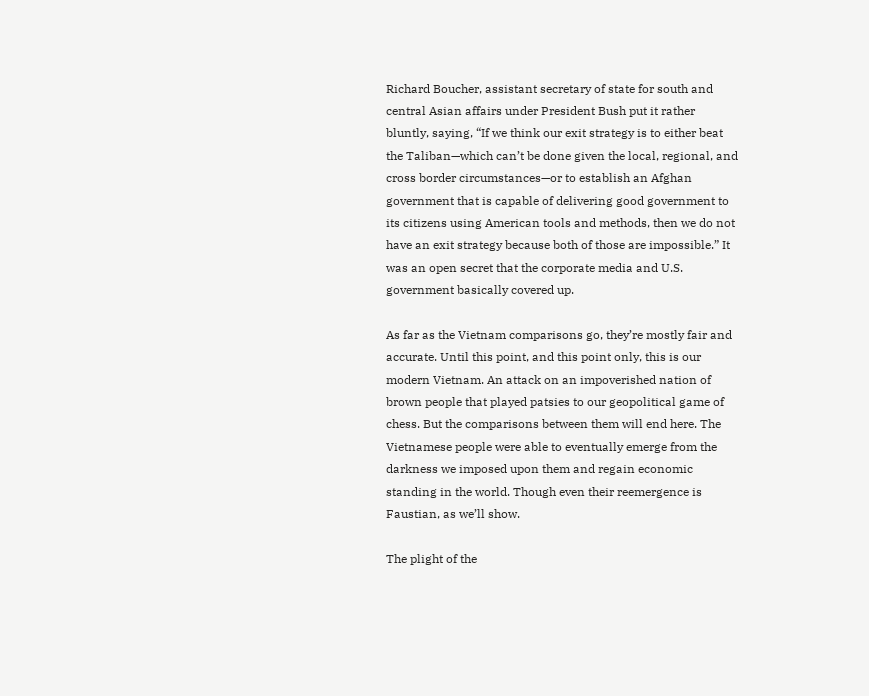Richard Boucher, assistant secretary of state for south and central Asian affairs under President Bush put it rather bluntly, saying, “If we think our exit strategy is to either beat the Taliban—which can’t be done given the local, regional, and cross border circumstances—or to establish an Afghan government that is capable of delivering good government to its citizens using American tools and methods, then we do not have an exit strategy because both of those are impossible.” It was an open secret that the corporate media and U.S. government basically covered up.

As far as the Vietnam comparisons go, they’re mostly fair and accurate. Until this point, and this point only, this is our modern Vietnam. An attack on an impoverished nation of brown people that played patsies to our geopolitical game of chess. But the comparisons between them will end here. The Vietnamese people were able to eventually emerge from the darkness we imposed upon them and regain economic standing in the world. Though even their reemergence is Faustian, as we’ll show.

The plight of the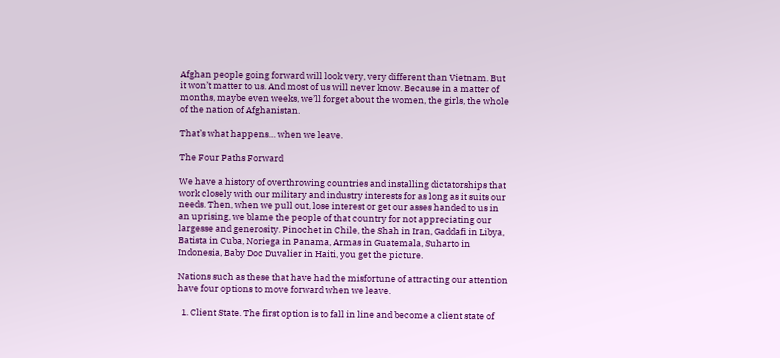Afghan people going forward will look very, very different than Vietnam. But it won’t matter to us. And most of us will never know. Because in a matter of months, maybe even weeks, we’ll forget about the women, the girls, the whole of the nation of Afghanistan.

That’s what happens… when we leave.

The Four Paths Forward

We have a history of overthrowing countries and installing dictatorships that work closely with our military and industry interests for as long as it suits our needs. Then, when we pull out, lose interest or get our asses handed to us in an uprising, we blame the people of that country for not appreciating our largesse and generosity. Pinochet in Chile, the Shah in Iran, Gaddafi in Libya, Batista in Cuba, Noriega in Panama, Armas in Guatemala, Suharto in Indonesia, Baby Doc Duvalier in Haiti, you get the picture.

Nations such as these that have had the misfortune of attracting our attention have four options to move forward when we leave.

  1. Client State. The first option is to fall in line and become a client state of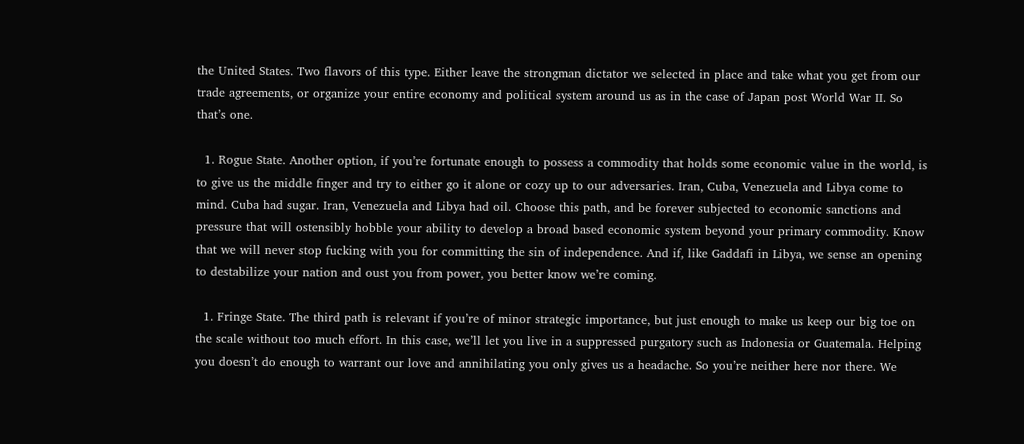the United States. Two flavors of this type. Either leave the strongman dictator we selected in place and take what you get from our trade agreements, or organize your entire economy and political system around us as in the case of Japan post World War II. So that’s one.

  1. Rogue State. Another option, if you’re fortunate enough to possess a commodity that holds some economic value in the world, is to give us the middle finger and try to either go it alone or cozy up to our adversaries. Iran, Cuba, Venezuela and Libya come to mind. Cuba had sugar. Iran, Venezuela and Libya had oil. Choose this path, and be forever subjected to economic sanctions and pressure that will ostensibly hobble your ability to develop a broad based economic system beyond your primary commodity. Know that we will never stop fucking with you for committing the sin of independence. And if, like Gaddafi in Libya, we sense an opening to destabilize your nation and oust you from power, you better know we’re coming.

  1. Fringe State. The third path is relevant if you’re of minor strategic importance, but just enough to make us keep our big toe on the scale without too much effort. In this case, we’ll let you live in a suppressed purgatory such as Indonesia or Guatemala. Helping you doesn’t do enough to warrant our love and annihilating you only gives us a headache. So you’re neither here nor there. We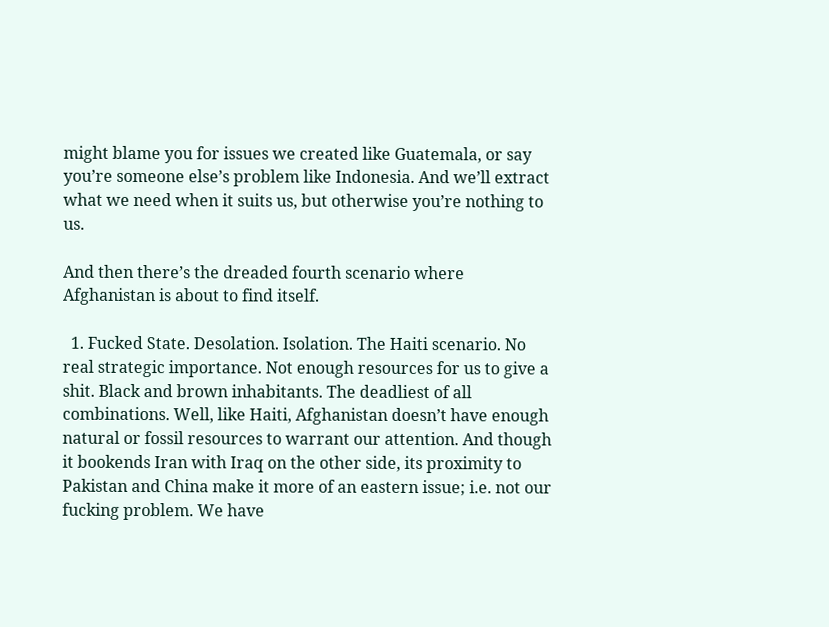might blame you for issues we created like Guatemala, or say you’re someone else’s problem like Indonesia. And we’ll extract what we need when it suits us, but otherwise you’re nothing to us.

And then there’s the dreaded fourth scenario where Afghanistan is about to find itself.

  1. Fucked State. Desolation. Isolation. The Haiti scenario. No real strategic importance. Not enough resources for us to give a shit. Black and brown inhabitants. The deadliest of all combinations. Well, like Haiti, Afghanistan doesn’t have enough natural or fossil resources to warrant our attention. And though it bookends Iran with Iraq on the other side, its proximity to Pakistan and China make it more of an eastern issue; i.e. not our fucking problem. We have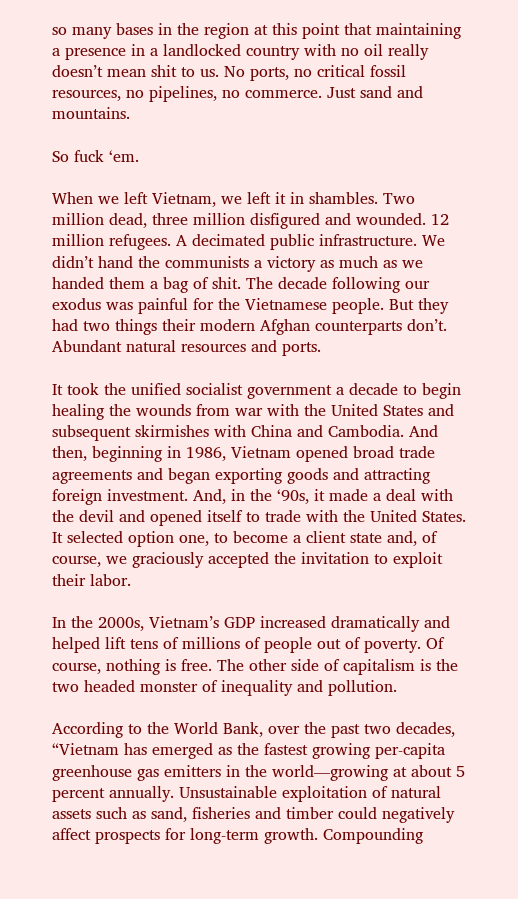so many bases in the region at this point that maintaining a presence in a landlocked country with no oil really doesn’t mean shit to us. No ports, no critical fossil resources, no pipelines, no commerce. Just sand and mountains.

So fuck ‘em.

When we left Vietnam, we left it in shambles. Two million dead, three million disfigured and wounded. 12 million refugees. A decimated public infrastructure. We didn’t hand the communists a victory as much as we handed them a bag of shit. The decade following our exodus was painful for the Vietnamese people. But they had two things their modern Afghan counterparts don’t. Abundant natural resources and ports.

It took the unified socialist government a decade to begin healing the wounds from war with the United States and subsequent skirmishes with China and Cambodia. And then, beginning in 1986, Vietnam opened broad trade agreements and began exporting goods and attracting foreign investment. And, in the ‘90s, it made a deal with the devil and opened itself to trade with the United States. It selected option one, to become a client state and, of course, we graciously accepted the invitation to exploit their labor.

In the 2000s, Vietnam’s GDP increased dramatically and helped lift tens of millions of people out of poverty. Of course, nothing is free. The other side of capitalism is the two headed monster of inequality and pollution.

According to the World Bank, over the past two decades, “Vietnam has emerged as the fastest growing per-capita greenhouse gas emitters in the world—growing at about 5 percent annually. Unsustainable exploitation of natural assets such as sand, fisheries and timber could negatively affect prospects for long-term growth. Compounding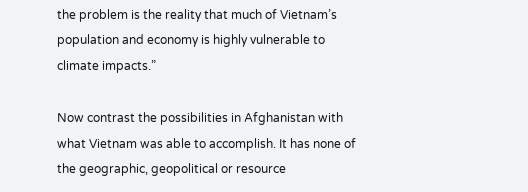the problem is the reality that much of Vietnam’s population and economy is highly vulnerable to climate impacts.”

Now contrast the possibilities in Afghanistan with what Vietnam was able to accomplish. It has none of the geographic, geopolitical or resource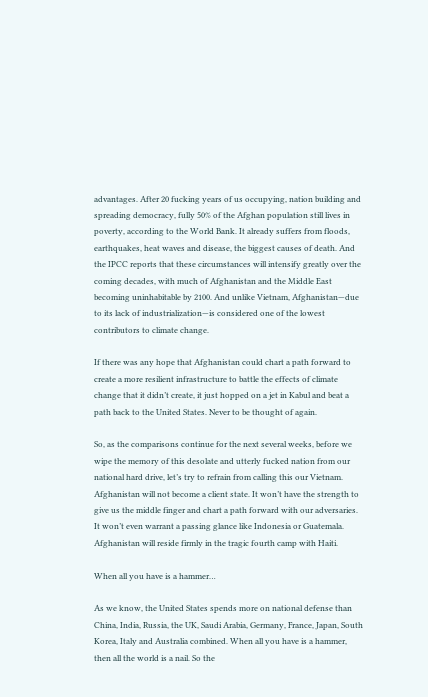advantages. After 20 fucking years of us occupying, nation building and spreading democracy, fully 50% of the Afghan population still lives in poverty, according to the World Bank. It already suffers from floods, earthquakes, heat waves and disease, the biggest causes of death. And the IPCC reports that these circumstances will intensify greatly over the coming decades, with much of Afghanistan and the Middle East becoming uninhabitable by 2100. And unlike Vietnam, Afghanistan—due to its lack of industrialization—is considered one of the lowest contributors to climate change.

If there was any hope that Afghanistan could chart a path forward to create a more resilient infrastructure to battle the effects of climate change that it didn’t create, it just hopped on a jet in Kabul and beat a path back to the United States. Never to be thought of again.

So, as the comparisons continue for the next several weeks, before we wipe the memory of this desolate and utterly fucked nation from our national hard drive, let’s try to refrain from calling this our Vietnam. Afghanistan will not become a client state. It won’t have the strength to give us the middle finger and chart a path forward with our adversaries. It won’t even warrant a passing glance like Indonesia or Guatemala. Afghanistan will reside firmly in the tragic fourth camp with Haiti.

When all you have is a hammer…

As we know, the United States spends more on national defense than China, India, Russia, the UK, Saudi Arabia, Germany, France, Japan, South Korea, Italy and Australia combined. When all you have is a hammer, then all the world is a nail. So the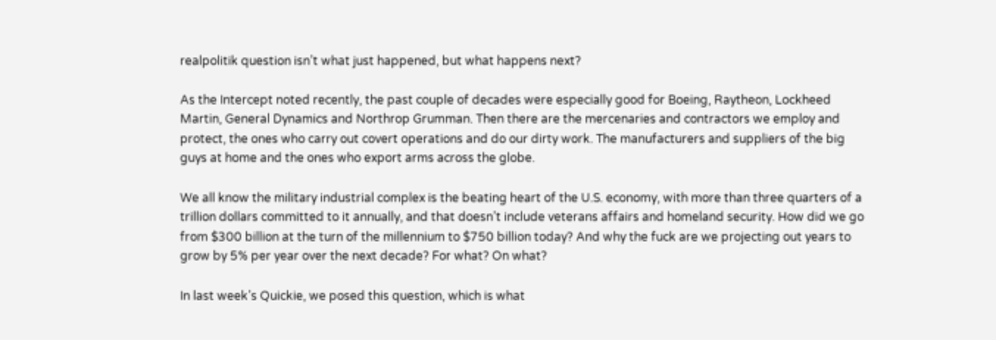realpolitik question isn’t what just happened, but what happens next?

As the Intercept noted recently, the past couple of decades were especially good for Boeing, Raytheon, Lockheed Martin, General Dynamics and Northrop Grumman. Then there are the mercenaries and contractors we employ and protect, the ones who carry out covert operations and do our dirty work. The manufacturers and suppliers of the big guys at home and the ones who export arms across the globe.

We all know the military industrial complex is the beating heart of the U.S. economy, with more than three quarters of a trillion dollars committed to it annually, and that doesn’t include veterans affairs and homeland security. How did we go from $300 billion at the turn of the millennium to $750 billion today? And why the fuck are we projecting out years to grow by 5% per year over the next decade? For what? On what?

In last week’s Quickie, we posed this question, which is what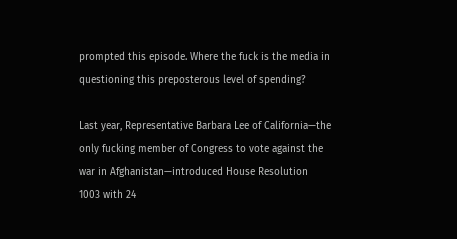prompted this episode. Where the fuck is the media in questioning this preposterous level of spending?

Last year, Representative Barbara Lee of California—the only fucking member of Congress to vote against the war in Afghanistan—introduced House Resolution 1003 with 24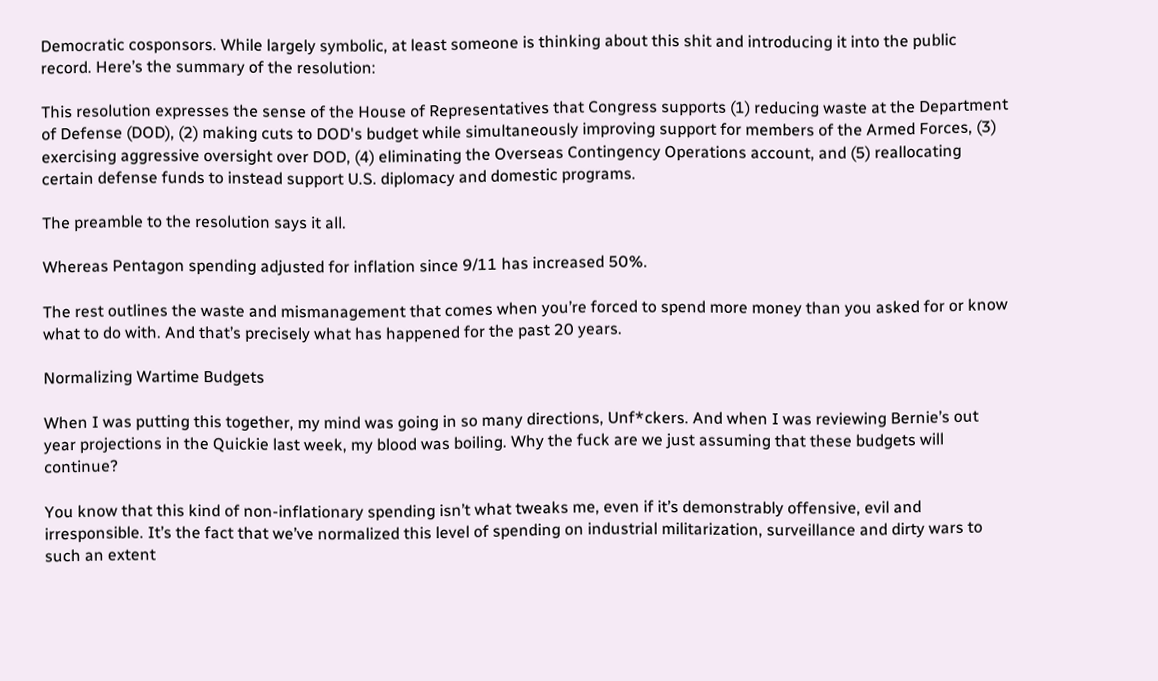Democratic cosponsors. While largely symbolic, at least someone is thinking about this shit and introducing it into the public record. Here’s the summary of the resolution:

This resolution expresses the sense of the House of Representatives that Congress supports (1) reducing waste at the Department of Defense (DOD), (2) making cuts to DOD's budget while simultaneously improving support for members of the Armed Forces, (3) exercising aggressive oversight over DOD, (4) eliminating the Overseas Contingency Operations account, and (5) reallocating certain defense funds to instead support U.S. diplomacy and domestic programs.

The preamble to the resolution says it all.

Whereas Pentagon spending adjusted for inflation since 9/11 has increased 50%.

The rest outlines the waste and mismanagement that comes when you’re forced to spend more money than you asked for or know what to do with. And that’s precisely what has happened for the past 20 years.

Normalizing Wartime Budgets

When I was putting this together, my mind was going in so many directions, Unf*ckers. And when I was reviewing Bernie’s out year projections in the Quickie last week, my blood was boiling. Why the fuck are we just assuming that these budgets will continue?

You know that this kind of non-inflationary spending isn’t what tweaks me, even if it’s demonstrably offensive, evil and irresponsible. It’s the fact that we’ve normalized this level of spending on industrial militarization, surveillance and dirty wars to such an extent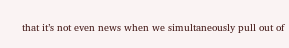that it’s not even news when we simultaneously pull out of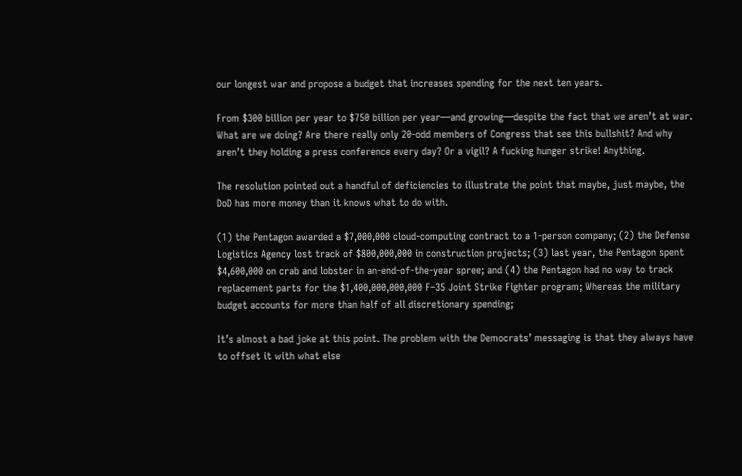our longest war and propose a budget that increases spending for the next ten years.

From $300 billion per year to $750 billion per year—and growing—despite the fact that we aren’t at war. What are we doing? Are there really only 20-odd members of Congress that see this bullshit? And why aren’t they holding a press conference every day? Or a vigil? A fucking hunger strike! Anything.

The resolution pointed out a handful of deficiencies to illustrate the point that maybe, just maybe, the DoD has more money than it knows what to do with.

(1) the Pentagon awarded a $7,000,000 cloud-computing contract to a 1-person company; (2) the Defense Logistics Agency lost track of $800,000,000 in construction projects; (3) last year, the Pentagon spent $4,600,000 on crab and lobster in an-end-of-the-year spree; and (4) the Pentagon had no way to track replacement parts for the $1,400,000,000,000 F–35 Joint Strike Fighter program; Whereas the military budget accounts for more than half of all discretionary spending;

It’s almost a bad joke at this point. The problem with the Democrats’ messaging is that they always have to offset it with what else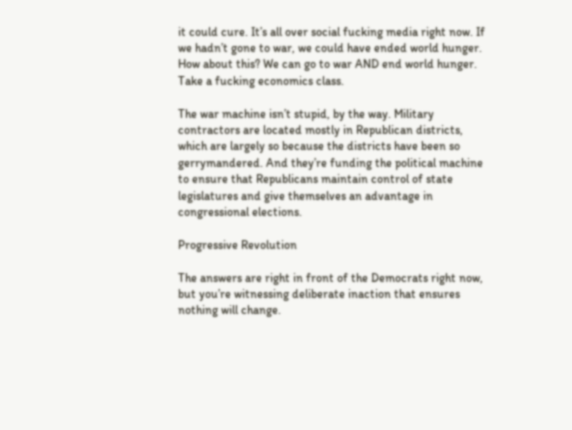it could cure. It’s all over social fucking media right now. If we hadn’t gone to war, we could have ended world hunger. How about this? We can go to war AND end world hunger. Take a fucking economics class.

The war machine isn’t stupid, by the way. Military contractors are located mostly in Republican districts, which are largely so because the districts have been so gerrymandered. And they’re funding the political machine to ensure that Republicans maintain control of state legislatures and give themselves an advantage in congressional elections.

Progressive Revolution

The answers are right in front of the Democrats right now, but you’re witnessing deliberate inaction that ensures nothing will change.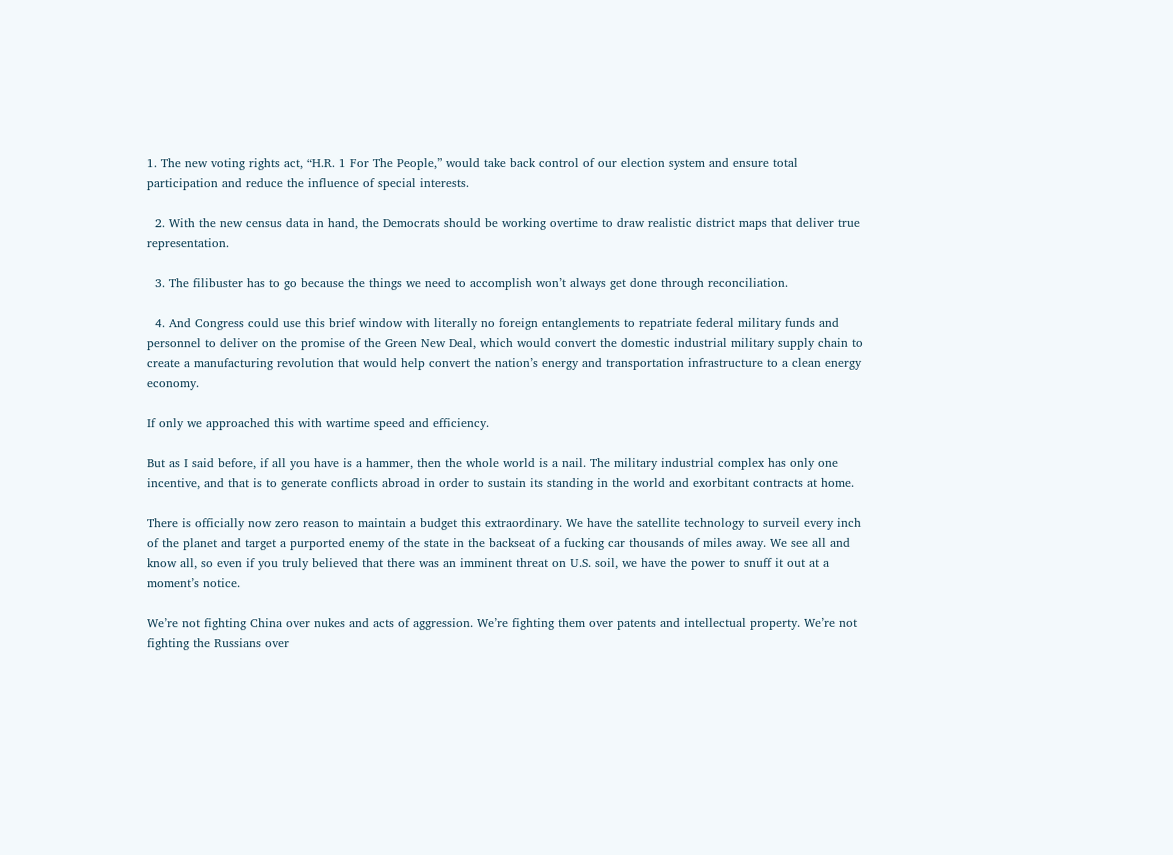1. The new voting rights act, “H.R. 1 For The People,” would take back control of our election system and ensure total participation and reduce the influence of special interests.

  2. With the new census data in hand, the Democrats should be working overtime to draw realistic district maps that deliver true representation.

  3. The filibuster has to go because the things we need to accomplish won’t always get done through reconciliation.

  4. And Congress could use this brief window with literally no foreign entanglements to repatriate federal military funds and personnel to deliver on the promise of the Green New Deal, which would convert the domestic industrial military supply chain to create a manufacturing revolution that would help convert the nation’s energy and transportation infrastructure to a clean energy economy.

If only we approached this with wartime speed and efficiency.

But as I said before, if all you have is a hammer, then the whole world is a nail. The military industrial complex has only one incentive, and that is to generate conflicts abroad in order to sustain its standing in the world and exorbitant contracts at home.

There is officially now zero reason to maintain a budget this extraordinary. We have the satellite technology to surveil every inch of the planet and target a purported enemy of the state in the backseat of a fucking car thousands of miles away. We see all and know all, so even if you truly believed that there was an imminent threat on U.S. soil, we have the power to snuff it out at a moment’s notice.

We’re not fighting China over nukes and acts of aggression. We’re fighting them over patents and intellectual property. We’re not fighting the Russians over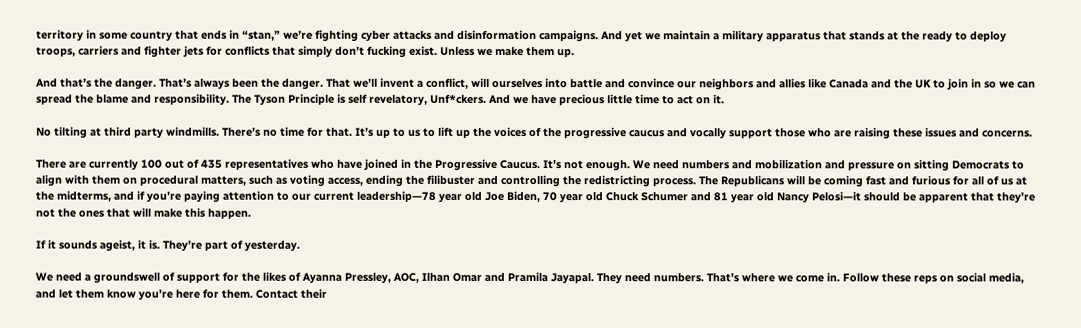territory in some country that ends in “stan,” we’re fighting cyber attacks and disinformation campaigns. And yet we maintain a military apparatus that stands at the ready to deploy troops, carriers and fighter jets for conflicts that simply don’t fucking exist. Unless we make them up.

And that’s the danger. That’s always been the danger. That we’ll invent a conflict, will ourselves into battle and convince our neighbors and allies like Canada and the UK to join in so we can spread the blame and responsibility. The Tyson Principle is self revelatory, Unf*ckers. And we have precious little time to act on it.

No tilting at third party windmills. There’s no time for that. It’s up to us to lift up the voices of the progressive caucus and vocally support those who are raising these issues and concerns.

There are currently 100 out of 435 representatives who have joined in the Progressive Caucus. It’s not enough. We need numbers and mobilization and pressure on sitting Democrats to align with them on procedural matters, such as voting access, ending the filibuster and controlling the redistricting process. The Republicans will be coming fast and furious for all of us at the midterms, and if you’re paying attention to our current leadership—78 year old Joe Biden, 70 year old Chuck Schumer and 81 year old Nancy Pelosi—it should be apparent that they’re not the ones that will make this happen.

If it sounds ageist, it is. They’re part of yesterday.

We need a groundswell of support for the likes of Ayanna Pressley, AOC, Ilhan Omar and Pramila Jayapal. They need numbers. That’s where we come in. Follow these reps on social media, and let them know you’re here for them. Contact their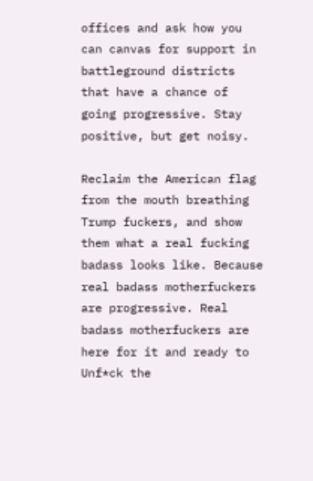offices and ask how you can canvas for support in battleground districts that have a chance of going progressive. Stay positive, but get noisy.

Reclaim the American flag from the mouth breathing Trump fuckers, and show them what a real fucking badass looks like. Because real badass motherfuckers are progressive. Real badass motherfuckers are here for it and ready to Unf*ck the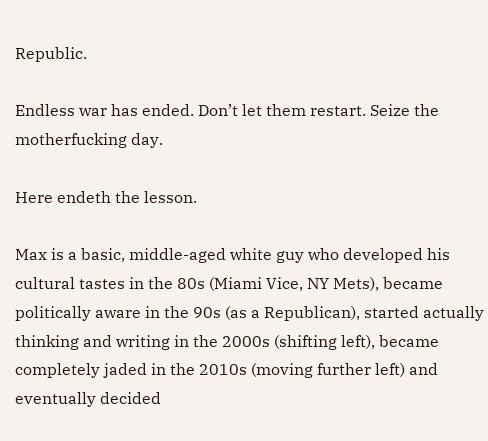Republic.

Endless war has ended. Don’t let them restart. Seize the motherfucking day.

Here endeth the lesson.

Max is a basic, middle-aged white guy who developed his cultural tastes in the 80s (Miami Vice, NY Mets), became politically aware in the 90s (as a Republican), started actually thinking and writing in the 2000s (shifting left), became completely jaded in the 2010s (moving further left) and eventually decided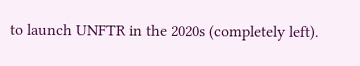to launch UNFTR in the 2020s (completely left).